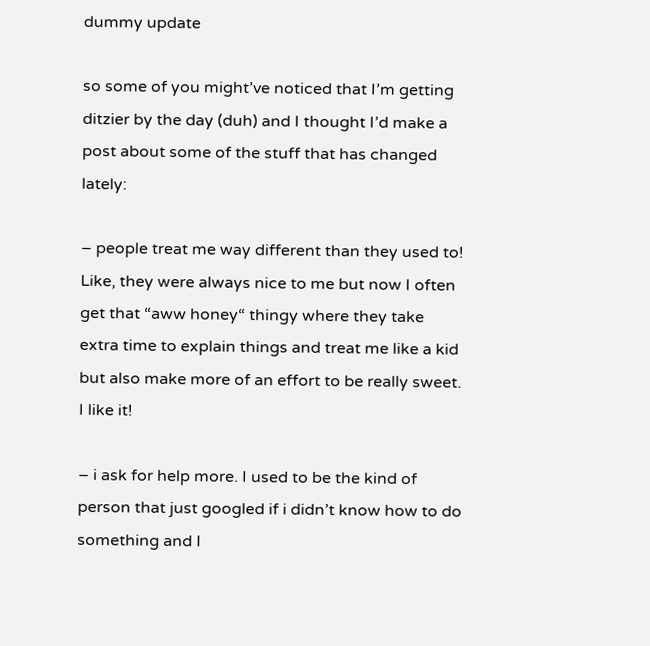dummy update

so some of you might’ve noticed that I’m getting ditzier by the day (duh) and I thought I’d make a post about some of the stuff that has changed lately:

– people treat me way different than they used to! Like, they were always nice to me but now I often get that “aww honey“ thingy where they take extra time to explain things and treat me like a kid but also make more of an effort to be really sweet. I like it!

– i ask for help more. I used to be the kind of person that just googled if i didn’t know how to do something and I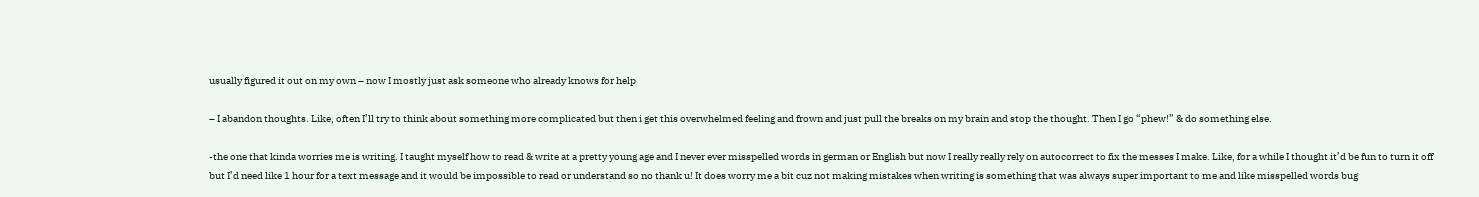usually figured it out on my own – now I mostly just ask someone who already knows for help

– I abandon thoughts. Like, often I’ll try to think about something more complicated but then i get this overwhelmed feeling and frown and just pull the breaks on my brain and stop the thought. Then I go “phew!” & do something else.

-the one that kinda worries me is writing. I taught myself how to read & write at a pretty young age and I never ever misspelled words in german or English but now I really really rely on autocorrect to fix the messes I make. Like, for a while I thought it’d be fun to turn it off but I’d need like 1 hour for a text message and it would be impossible to read or understand so no thank u! It does worry me a bit cuz not making mistakes when writing is something that was always super important to me and like misspelled words bug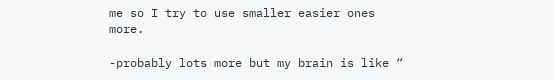me so I try to use smaller easier ones more.

-probably lots more but my brain is like “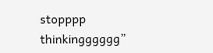stopppp thinkingggggg”